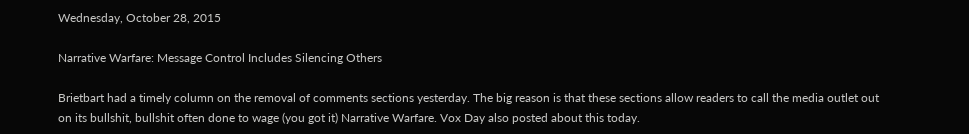Wednesday, October 28, 2015

Narrative Warfare: Message Control Includes Silencing Others

Brietbart had a timely column on the removal of comments sections yesterday. The big reason is that these sections allow readers to call the media outlet out on its bullshit, bullshit often done to wage (you got it) Narrative Warfare. Vox Day also posted about this today.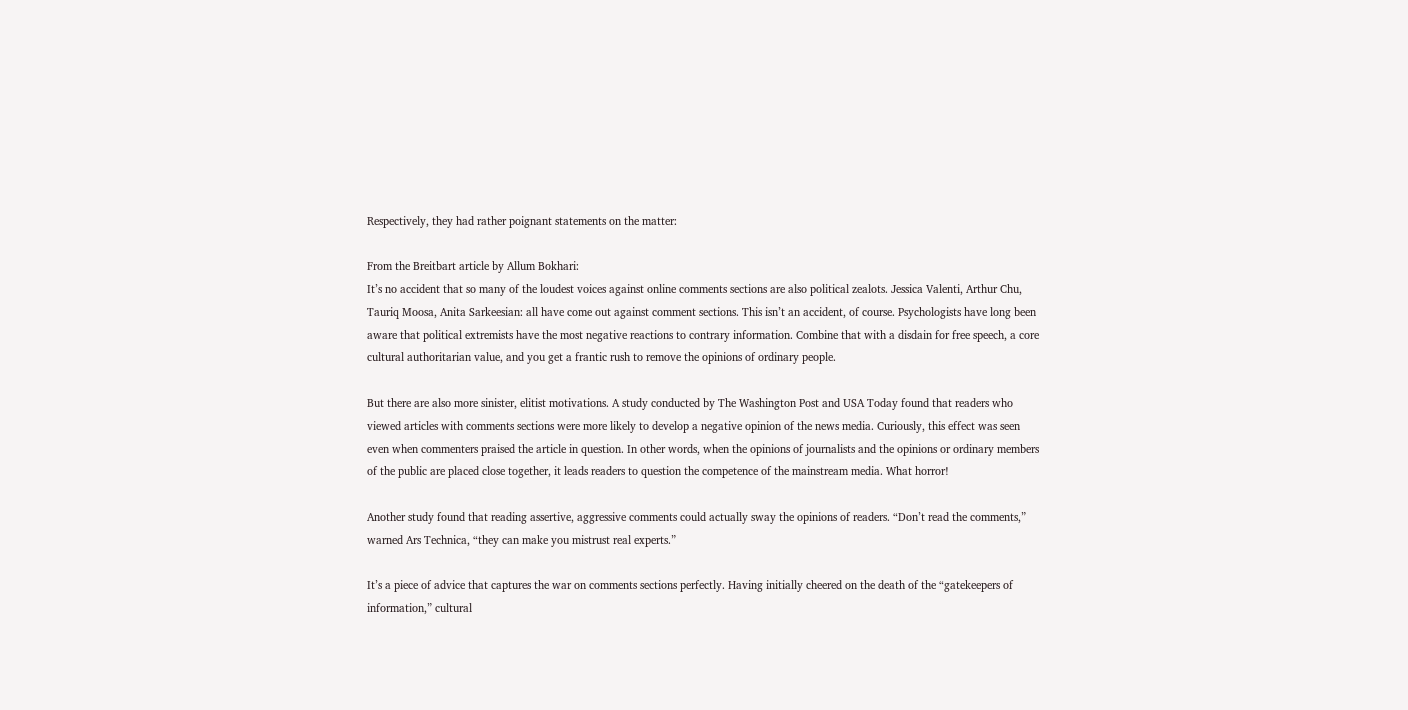Respectively, they had rather poignant statements on the matter:

From the Breitbart article by Allum Bokhari:
It’s no accident that so many of the loudest voices against online comments sections are also political zealots. Jessica Valenti, Arthur Chu, Tauriq Moosa, Anita Sarkeesian: all have come out against comment sections. This isn’t an accident, of course. Psychologists have long been aware that political extremists have the most negative reactions to contrary information. Combine that with a disdain for free speech, a core cultural authoritarian value, and you get a frantic rush to remove the opinions of ordinary people.

But there are also more sinister, elitist motivations. A study conducted by The Washington Post and USA Today found that readers who viewed articles with comments sections were more likely to develop a negative opinion of the news media. Curiously, this effect was seen even when commenters praised the article in question. In other words, when the opinions of journalists and the opinions or ordinary members of the public are placed close together, it leads readers to question the competence of the mainstream media. What horror!

Another study found that reading assertive, aggressive comments could actually sway the opinions of readers. “Don’t read the comments,” warned Ars Technica, “they can make you mistrust real experts.”

It’s a piece of advice that captures the war on comments sections perfectly. Having initially cheered on the death of the “gatekeepers of information,” cultural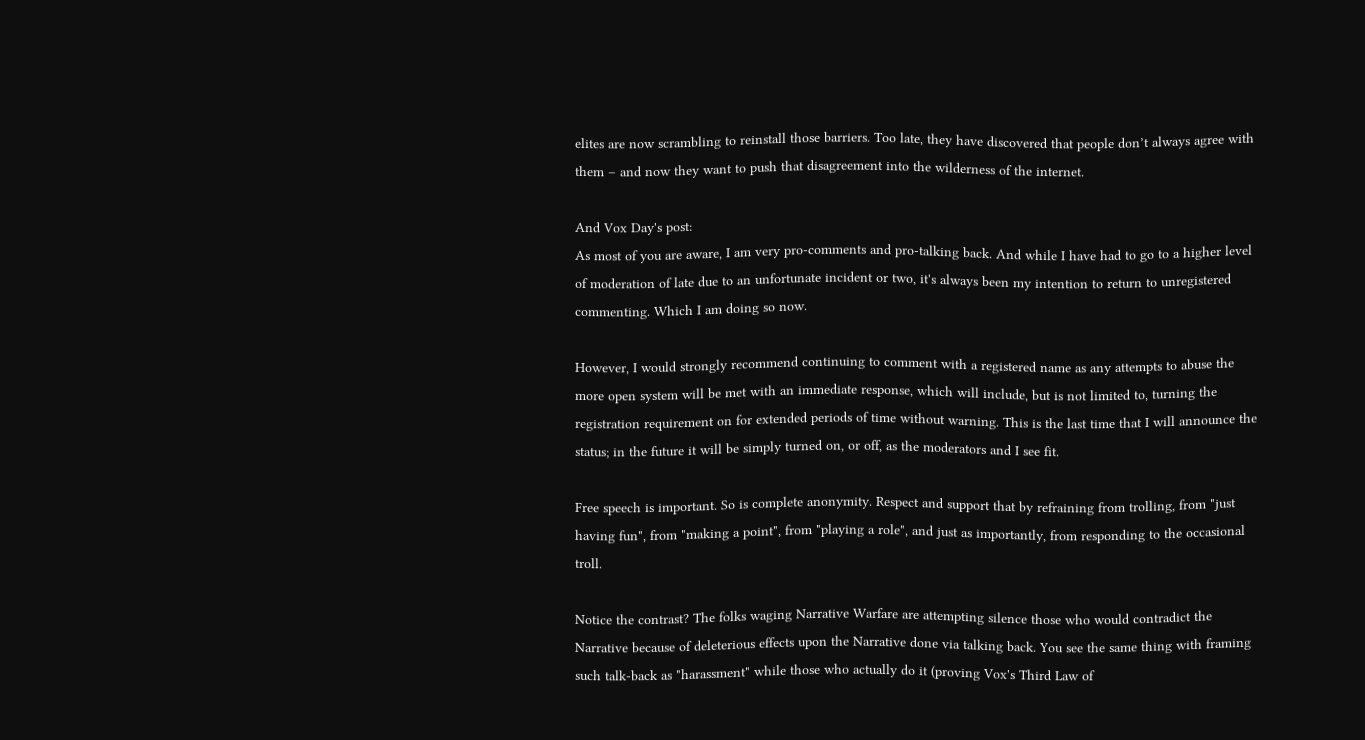elites are now scrambling to reinstall those barriers. Too late, they have discovered that people don’t always agree with them – and now they want to push that disagreement into the wilderness of the internet.

And Vox Day's post:
As most of you are aware, I am very pro-comments and pro-talking back. And while I have had to go to a higher level of moderation of late due to an unfortunate incident or two, it's always been my intention to return to unregistered commenting. Which I am doing so now.

However, I would strongly recommend continuing to comment with a registered name as any attempts to abuse the more open system will be met with an immediate response, which will include, but is not limited to, turning the registration requirement on for extended periods of time without warning. This is the last time that I will announce the status; in the future it will be simply turned on, or off, as the moderators and I see fit.

Free speech is important. So is complete anonymity. Respect and support that by refraining from trolling, from "just having fun", from "making a point", from "playing a role", and just as importantly, from responding to the occasional troll.

Notice the contrast? The folks waging Narrative Warfare are attempting silence those who would contradict the Narrative because of deleterious effects upon the Narrative done via talking back. You see the same thing with framing such talk-back as "harassment" while those who actually do it (proving Vox's Third Law of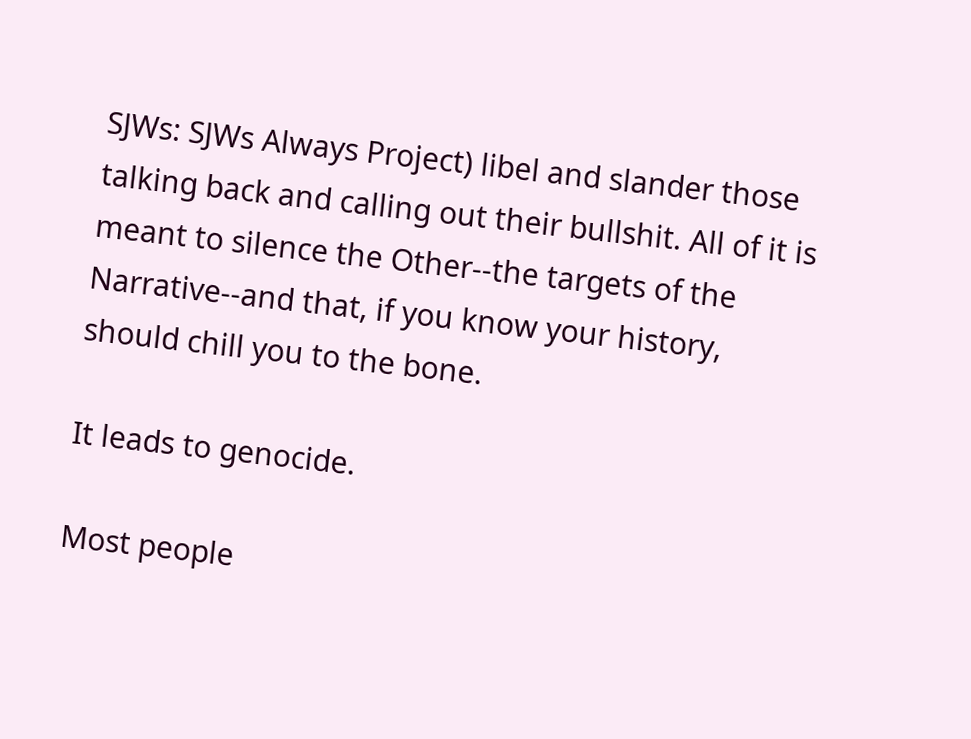SJWs: SJWs Always Project) libel and slander those talking back and calling out their bullshit. All of it is meant to silence the Other--the targets of the Narrative--and that, if you know your history, should chill you to the bone.

It leads to genocide.

Most people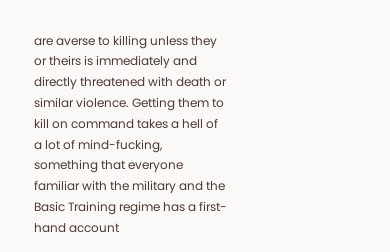are averse to killing unless they or theirs is immediately and directly threatened with death or similar violence. Getting them to kill on command takes a hell of a lot of mind-fucking, something that everyone familiar with the military and the Basic Training regime has a first-hand account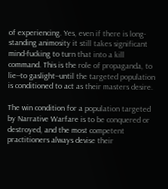of experiencing. Yes, even if there is long-standing animosity it still takes significant mind-fucking to turn that into a kill command. This is the role of propaganda, to lie--to gaslight--until the targeted population is conditioned to act as their masters desire.

The win condition for a population targeted by Narrative Warfare is to be conquered or destroyed, and the most competent practitioners always devise their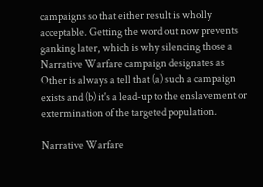campaigns so that either result is wholly acceptable. Getting the word out now prevents ganking later, which is why silencing those a Narrative Warfare campaign designates as Other is always a tell that (a) such a campaign exists and (b) it's a lead-up to the enslavement or extermination of the targeted population.

Narrative Warfare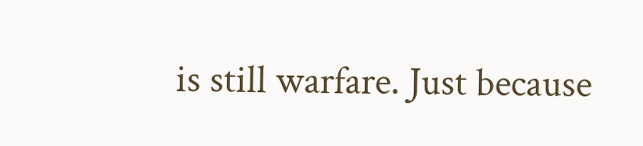is still warfare. Just because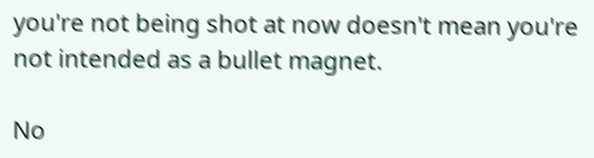you're not being shot at now doesn't mean you're not intended as a bullet magnet.

No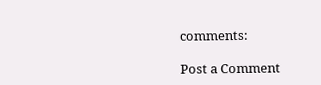comments:

Post a Comment